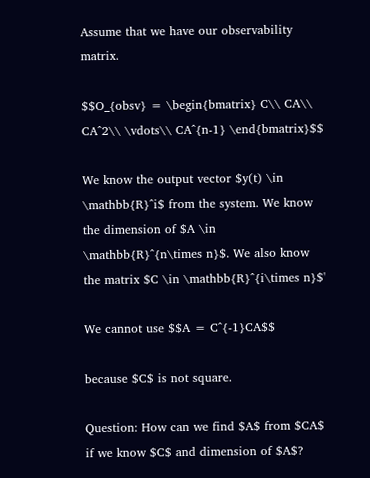Assume that we have our observability matrix.

$$O_{obsv} = \begin{bmatrix} C\\ CA\\ CA^2\\ \vdots\\ CA^{n-1} \end{bmatrix}$$

We know the output vector $y(t) \in \mathbb{R}^i$ from the system. We know the dimension of $A \in \mathbb{R}^{n\times n}$. We also know the matrix $C \in \mathbb{R}^{i\times n}$'

We cannot use $$A = C^{-1}CA$$

because $C$ is not square.

Question: How can we find $A$ from $CA$ if we know $C$ and dimension of $A$?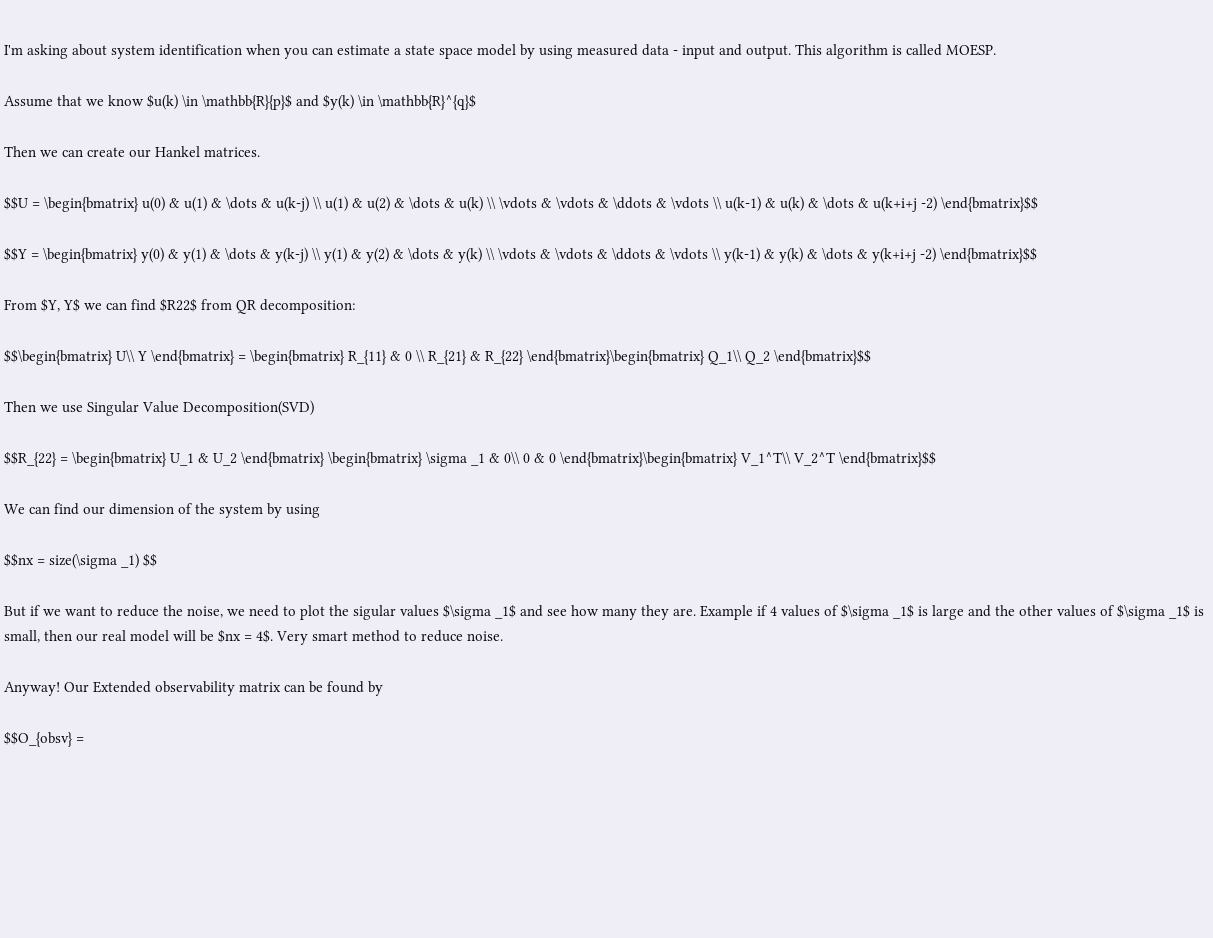I'm asking about system identification when you can estimate a state space model by using measured data - input and output. This algorithm is called MOESP.

Assume that we know $u(k) \in \mathbb{R}{p}$ and $y(k) \in \mathbb{R}^{q}$

Then we can create our Hankel matrices.

$$U = \begin{bmatrix} u(0) & u(1) & \dots & u(k-j) \\ u(1) & u(2) & \dots & u(k) \\ \vdots & \vdots & \ddots & \vdots \\ u(k-1) & u(k) & \dots & u(k+i+j -2) \end{bmatrix}$$

$$Y = \begin{bmatrix} y(0) & y(1) & \dots & y(k-j) \\ y(1) & y(2) & \dots & y(k) \\ \vdots & \vdots & \ddots & \vdots \\ y(k-1) & y(k) & \dots & y(k+i+j -2) \end{bmatrix}$$

From $Y, Y$ we can find $R22$ from QR decomposition:

$$\begin{bmatrix} U\\ Y \end{bmatrix} = \begin{bmatrix} R_{11} & 0 \\ R_{21} & R_{22} \end{bmatrix}\begin{bmatrix} Q_1\\ Q_2 \end{bmatrix}$$

Then we use Singular Value Decomposition(SVD)

$$R_{22} = \begin{bmatrix} U_1 & U_2 \end{bmatrix} \begin{bmatrix} \sigma _1 & 0\\ 0 & 0 \end{bmatrix}\begin{bmatrix} V_1^T\\ V_2^T \end{bmatrix}$$

We can find our dimension of the system by using

$$nx = size(\sigma _1) $$

But if we want to reduce the noise, we need to plot the sigular values $\sigma _1$ and see how many they are. Example if 4 values of $\sigma _1$ is large and the other values of $\sigma _1$ is small, then our real model will be $nx = 4$. Very smart method to reduce noise.

Anyway! Our Extended observability matrix can be found by

$$O_{obsv} =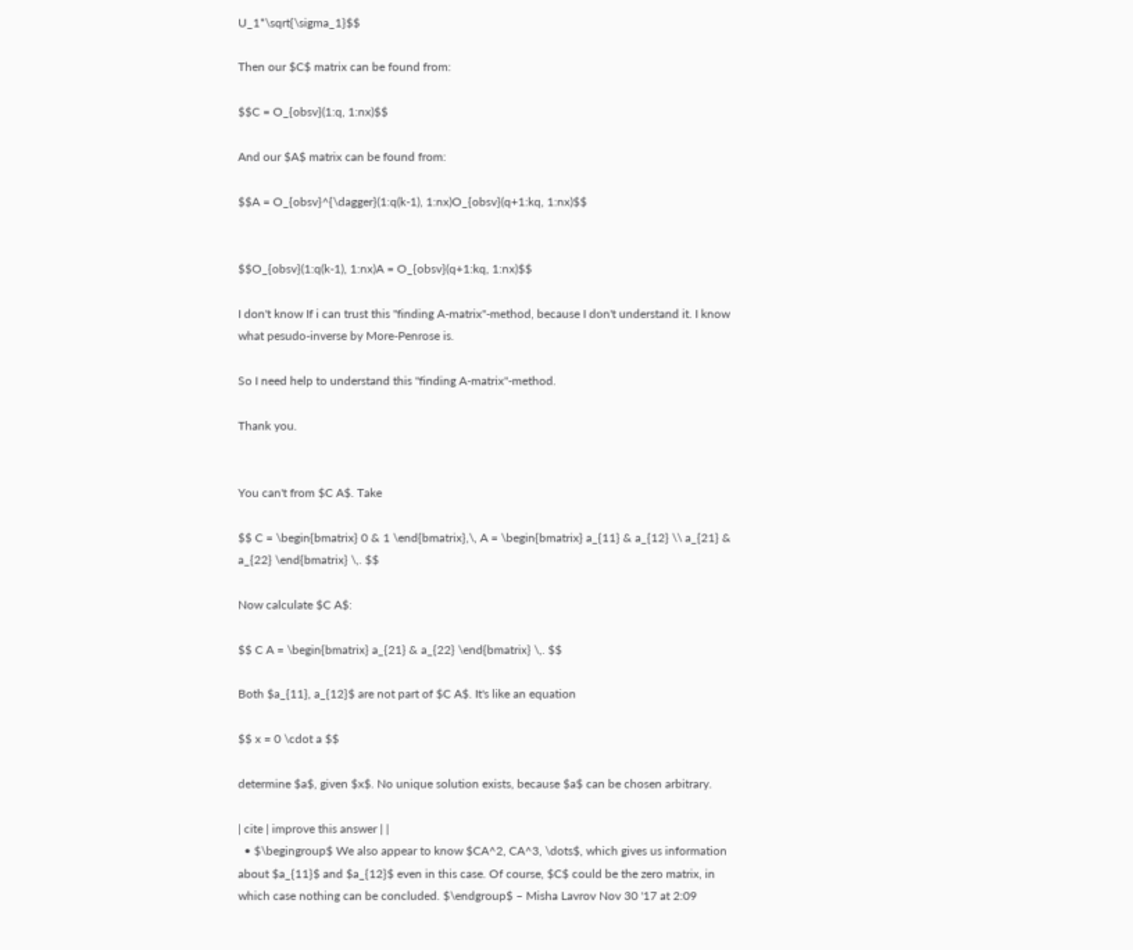U_1*\sqrt{\sigma_1}$$

Then our $C$ matrix can be found from:

$$C = O_{obsv}(1:q, 1:nx)$$

And our $A$ matrix can be found from:

$$A = O_{obsv}^{\dagger}(1:q(k-1), 1:nx)O_{obsv}(q+1:kq, 1:nx)$$


$$O_{obsv}(1:q(k-1), 1:nx)A = O_{obsv}(q+1:kq, 1:nx)$$

I don't know If i can trust this "finding A-matrix"-method, because I don't understand it. I know what pesudo-inverse by More-Penrose is.

So I need help to understand this "finding A-matrix"-method.

Thank you.


You can't from $C A$. Take

$$ C = \begin{bmatrix} 0 & 1 \end{bmatrix},\, A = \begin{bmatrix} a_{11} & a_{12} \\ a_{21} & a_{22} \end{bmatrix} \,. $$

Now calculate $C A$:

$$ C A = \begin{bmatrix} a_{21} & a_{22} \end{bmatrix} \,. $$

Both $a_{11}, a_{12}$ are not part of $C A$. It's like an equation

$$ x = 0 \cdot a $$

determine $a$, given $x$. No unique solution exists, because $a$ can be chosen arbitrary.

| cite | improve this answer | |
  • $\begingroup$ We also appear to know $CA^2, CA^3, \dots$, which gives us information about $a_{11}$ and $a_{12}$ even in this case. Of course, $C$ could be the zero matrix, in which case nothing can be concluded. $\endgroup$ – Misha Lavrov Nov 30 '17 at 2:09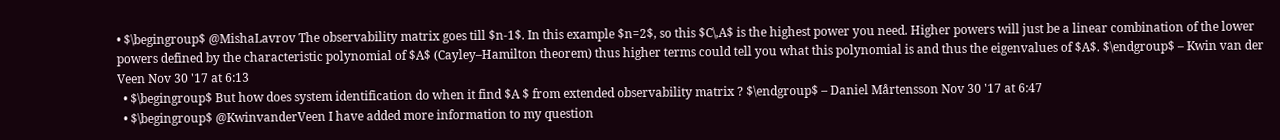• $\begingroup$ @MishaLavrov The observability matrix goes till $n-1$. In this example $n=2$, so this $C\,A$ is the highest power you need. Higher powers will just be a linear combination of the lower powers defined by the characteristic polynomial of $A$ (Cayley–Hamilton theorem) thus higher terms could tell you what this polynomial is and thus the eigenvalues of $A$. $\endgroup$ – Kwin van der Veen Nov 30 '17 at 6:13
  • $\begingroup$ But how does system identification do when it find $A $ from extended observability matrix ? $\endgroup$ – Daniel Mårtensson Nov 30 '17 at 6:47
  • $\begingroup$ @KwinvanderVeen I have added more information to my question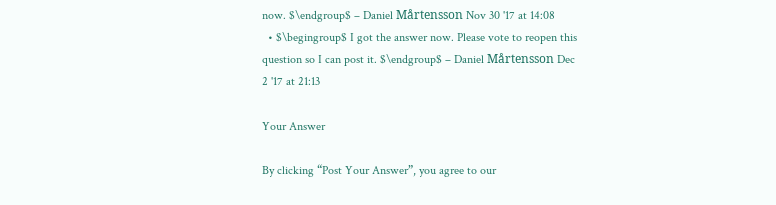now. $\endgroup$ – Daniel Mårtensson Nov 30 '17 at 14:08
  • $\begingroup$ I got the answer now. Please vote to reopen this question so I can post it. $\endgroup$ – Daniel Mårtensson Dec 2 '17 at 21:13

Your Answer

By clicking “Post Your Answer”, you agree to our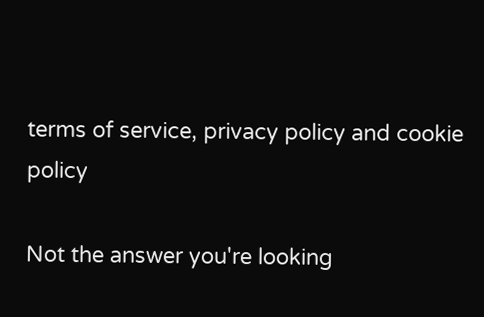terms of service, privacy policy and cookie policy

Not the answer you're looking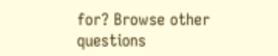for? Browse other questions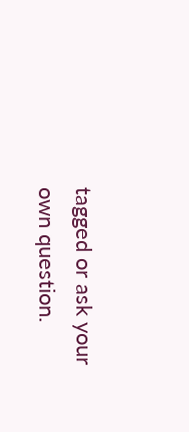tagged or ask your own question.